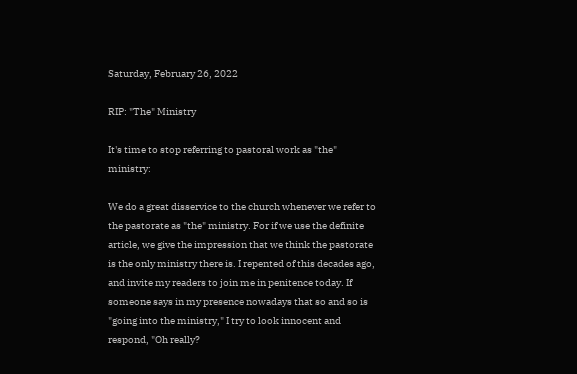Saturday, February 26, 2022

RIP: "The" Ministry

It's time to stop referring to pastoral work as "the" ministry:

We do a great disservice to the church whenever we refer to the pastorate as "the" ministry. For if we use the definite article, we give the impression that we think the pastorate is the only ministry there is. I repented of this decades ago, and invite my readers to join me in penitence today. If someone says in my presence nowadays that so and so is "going into the ministry," I try to look innocent and respond, "Oh really?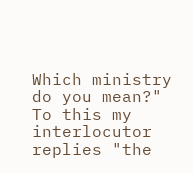Which ministry do you mean?" To this my interlocutor replies "the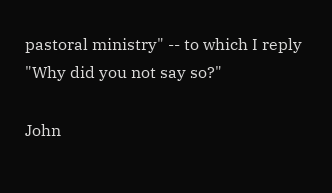pastoral ministry" -- to which I reply "Why did you not say so?"

John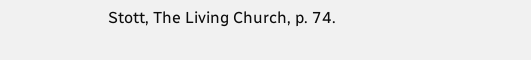Stott, The Living Church, p. 74.